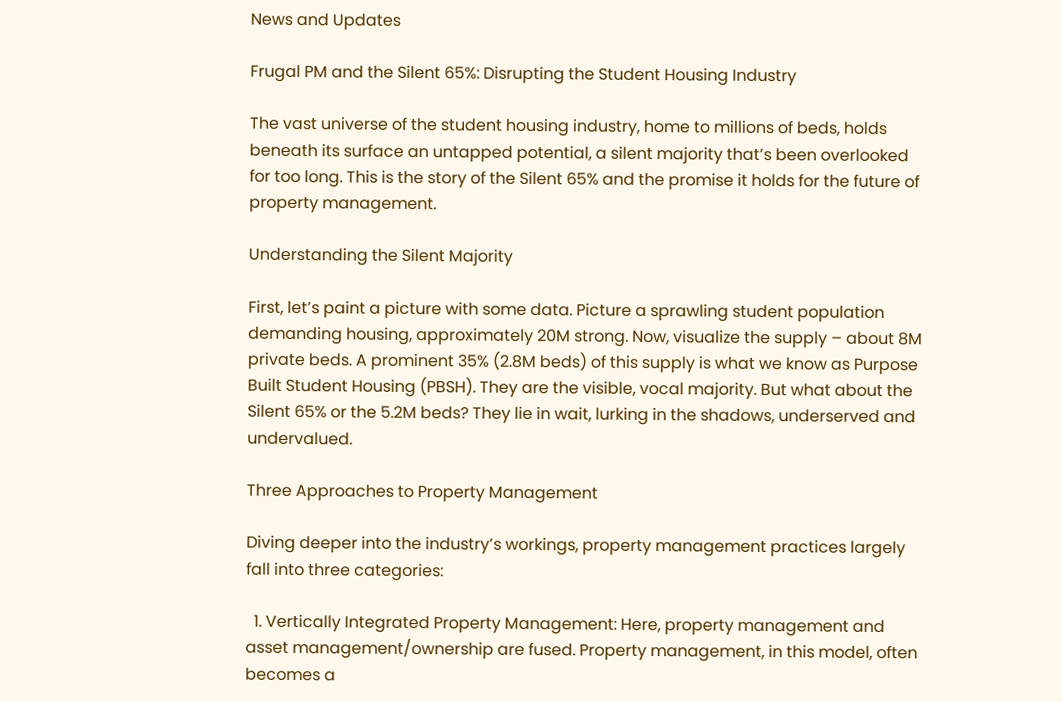News and Updates

Frugal PM and the Silent 65%: Disrupting the Student Housing Industry

The vast universe of the student housing industry, home to millions of beds, holds beneath its surface an untapped potential, a silent majority that’s been overlooked for too long. This is the story of the Silent 65% and the promise it holds for the future of property management.

Understanding the Silent Majority

First, let’s paint a picture with some data. Picture a sprawling student population demanding housing, approximately 20M strong. Now, visualize the supply – about 8M private beds. A prominent 35% (2.8M beds) of this supply is what we know as Purpose Built Student Housing (PBSH). They are the visible, vocal majority. But what about the Silent 65% or the 5.2M beds? They lie in wait, lurking in the shadows, underserved and undervalued.

Three Approaches to Property Management

Diving deeper into the industry’s workings, property management practices largely fall into three categories:

  1. Vertically Integrated Property Management: Here, property management and asset management/ownership are fused. Property management, in this model, often becomes a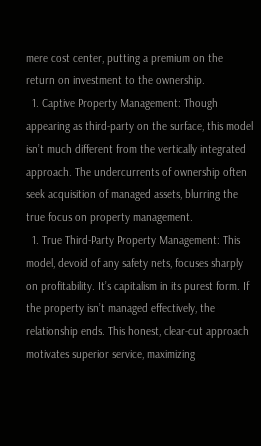mere cost center, putting a premium on the return on investment to the ownership.
  1. Captive Property Management: Though appearing as third-party on the surface, this model isn’t much different from the vertically integrated approach. The undercurrents of ownership often seek acquisition of managed assets, blurring the true focus on property management.
  1. True Third-Party Property Management: This model, devoid of any safety nets, focuses sharply on profitability. It’s capitalism in its purest form. If the property isn’t managed effectively, the relationship ends. This honest, clear-cut approach motivates superior service, maximizing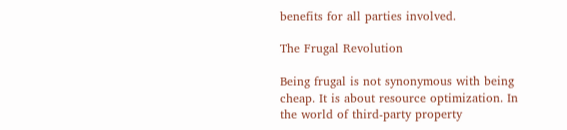benefits for all parties involved.

The Frugal Revolution

Being frugal is not synonymous with being cheap. It is about resource optimization. In the world of third-party property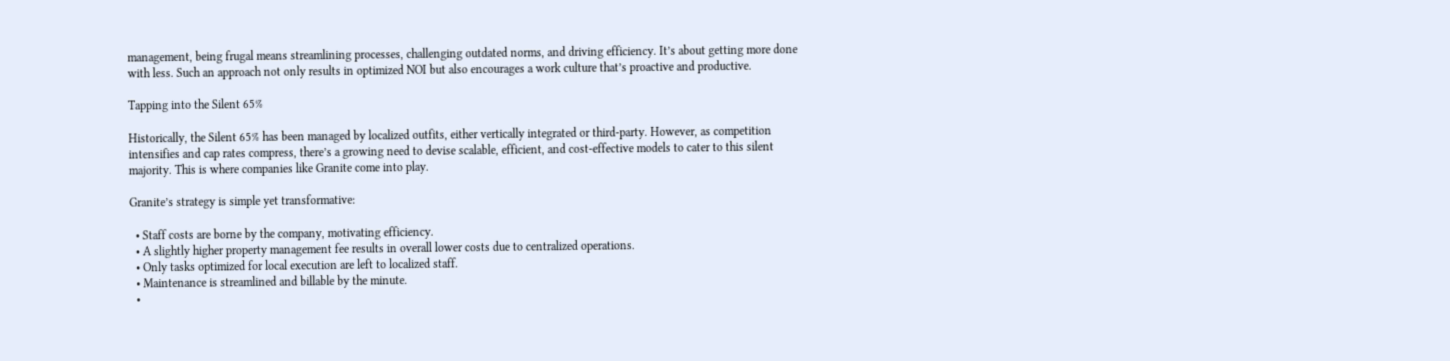management, being frugal means streamlining processes, challenging outdated norms, and driving efficiency. It’s about getting more done with less. Such an approach not only results in optimized NOI but also encourages a work culture that’s proactive and productive.

Tapping into the Silent 65%

Historically, the Silent 65% has been managed by localized outfits, either vertically integrated or third-party. However, as competition intensifies and cap rates compress, there’s a growing need to devise scalable, efficient, and cost-effective models to cater to this silent majority. This is where companies like Granite come into play.

Granite’s strategy is simple yet transformative:

  • Staff costs are borne by the company, motivating efficiency.
  • A slightly higher property management fee results in overall lower costs due to centralized operations.
  • Only tasks optimized for local execution are left to localized staff.
  • Maintenance is streamlined and billable by the minute.
  •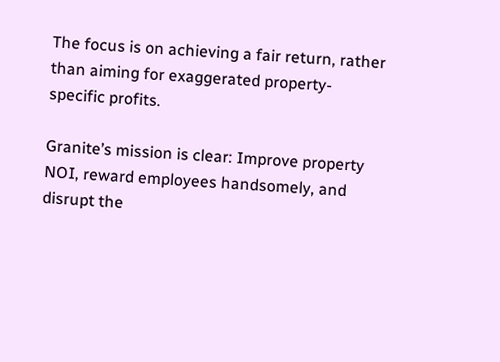The focus is on achieving a fair return, rather than aiming for exaggerated property-specific profits.

Granite’s mission is clear: Improve property NOI, reward employees handsomely, and disrupt the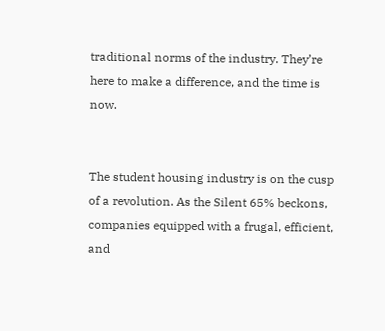traditional norms of the industry. They’re here to make a difference, and the time is now.


The student housing industry is on the cusp of a revolution. As the Silent 65% beckons, companies equipped with a frugal, efficient, and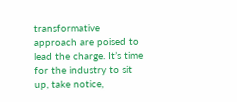transformative approach are poised to lead the charge. It’s time for the industry to sit up, take notice,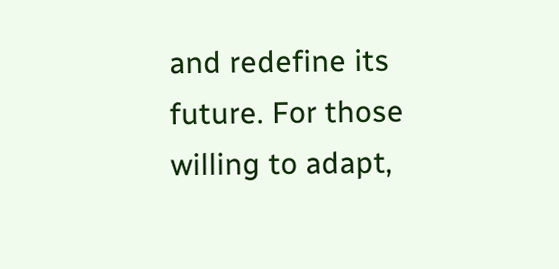and redefine its future. For those willing to adapt,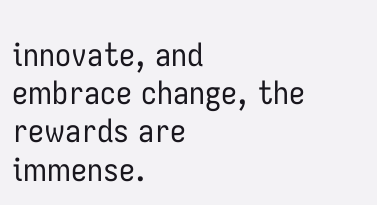innovate, and embrace change, the rewards are immense.